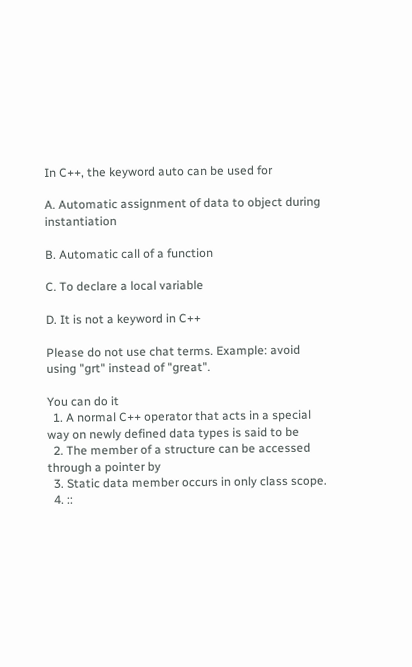In C++, the keyword auto can be used for

A. Automatic assignment of data to object during instantiation

B. Automatic call of a function

C. To declare a local variable

D. It is not a keyword in C++

Please do not use chat terms. Example: avoid using "grt" instead of "great".

You can do it
  1. A normal C++ operator that acts in a special way on newly defined data types is said to be
  2. The member of a structure can be accessed through a pointer by
  3. Static data member occurs in only class scope.
  4. ::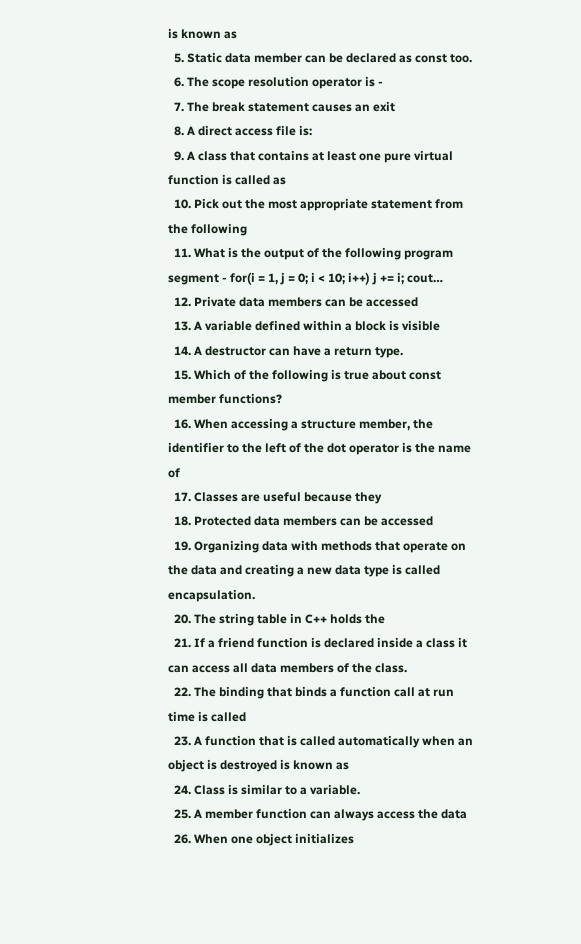is known as
  5. Static data member can be declared as const too.
  6. The scope resolution operator is -
  7. The break statement causes an exit
  8. A direct access file is:
  9. A class that contains at least one pure virtual function is called as
  10. Pick out the most appropriate statement from the following
  11. What is the output of the following program segment - for(i = 1, j = 0; i < 10; i++) j += i; cout…
  12. Private data members can be accessed
  13. A variable defined within a block is visible
  14. A destructor can have a return type.
  15. Which of the following is true about const member functions?
  16. When accessing a structure member, the identifier to the left of the dot operator is the name of
  17. Classes are useful because they
  18. Protected data members can be accessed
  19. Organizing data with methods that operate on the data and creating a new data type is called encapsulation.
  20. The string table in C++ holds the
  21. If a friend function is declared inside a class it can access all data members of the class.
  22. The binding that binds a function call at run time is called
  23. A function that is called automatically when an object is destroyed is known as
  24. Class is similar to a variable.
  25. A member function can always access the data
  26. When one object initializes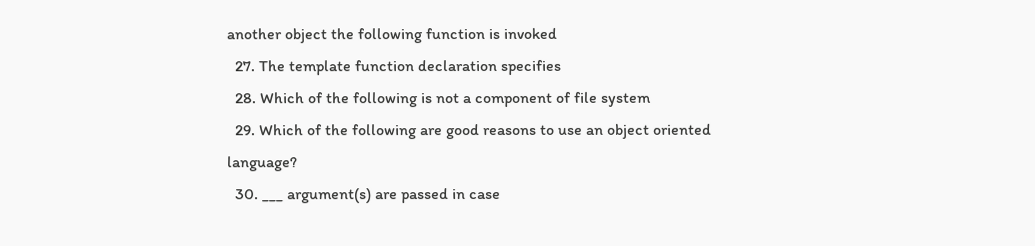another object the following function is invoked
  27. The template function declaration specifies
  28. Which of the following is not a component of file system
  29. Which of the following are good reasons to use an object oriented language?
  30. ___ argument(s) are passed in case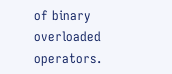of binary overloaded operators.